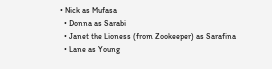• Nick as Mufasa
  • Donna as Sarabi
  • Janet the Lioness (from Zookeeper) as Sarafina
  • Lane as Young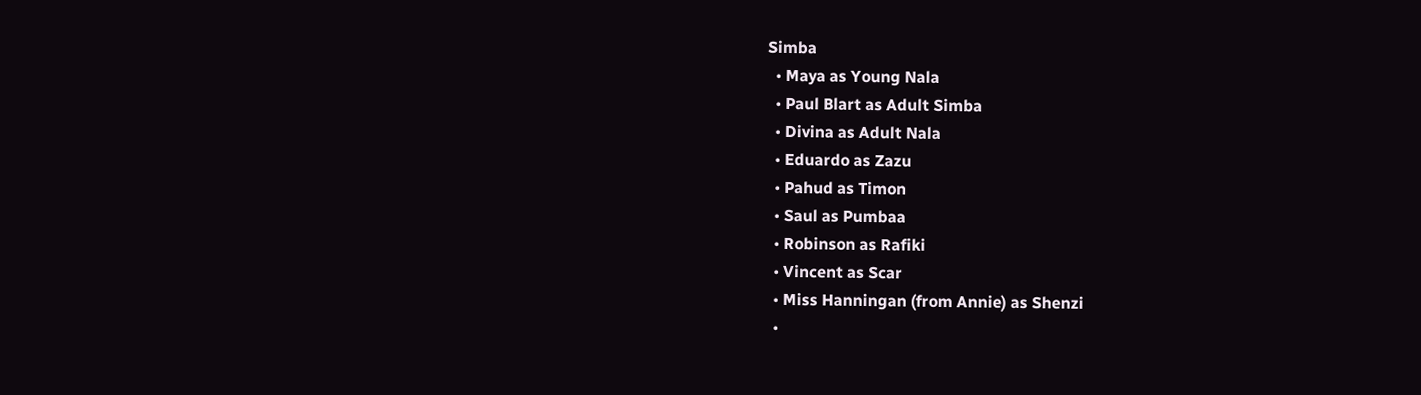Simba
  • Maya as Young Nala
  • Paul Blart as Adult Simba
  • Divina as Adult Nala
  • Eduardo as Zazu
  • Pahud as Timon
  • Saul as Pumbaa
  • Robinson as Rafiki
  • Vincent as Scar
  • Miss Hanningan (from Annie) as Shenzi
  •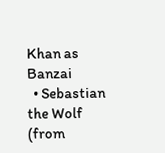Khan as Banzai
  • Sebastian the Wolf (from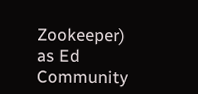Zookeeper) as Ed
Community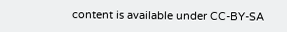content is available under CC-BY-SA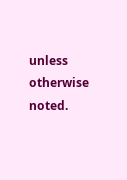unless otherwise noted.